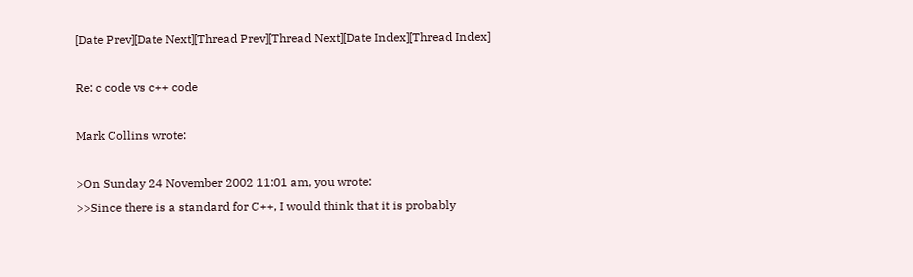[Date Prev][Date Next][Thread Prev][Thread Next][Date Index][Thread Index]

Re: c code vs c++ code

Mark Collins wrote:

>On Sunday 24 November 2002 11:01 am, you wrote:
>>Since there is a standard for C++, I would think that it is probably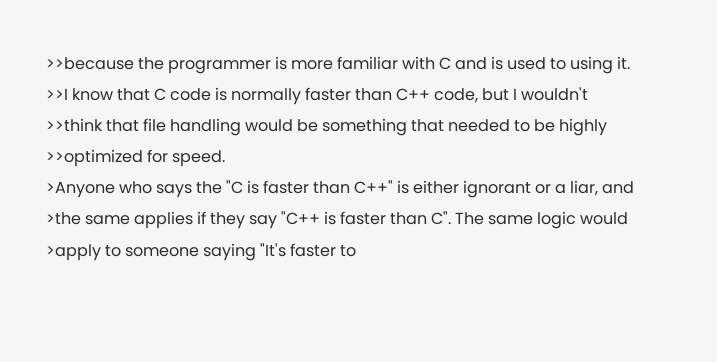>>because the programmer is more familiar with C and is used to using it.
>>I know that C code is normally faster than C++ code, but I wouldn't
>>think that file handling would be something that needed to be highly
>>optimized for speed.
>Anyone who says the "C is faster than C++" is either ignorant or a liar, and
>the same applies if they say "C++ is faster than C". The same logic would
>apply to someone saying "It's faster to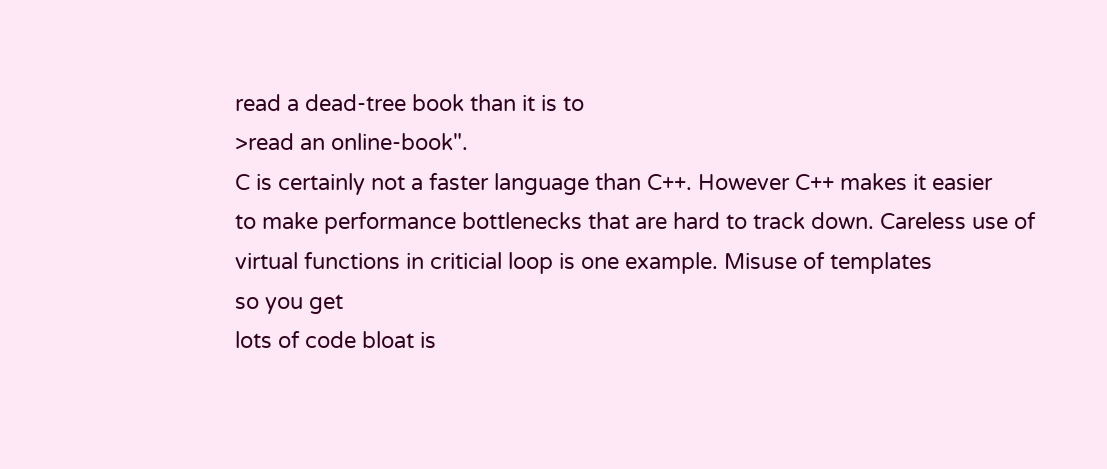read a dead-tree book than it is to
>read an online-book".
C is certainly not a faster language than C++. However C++ makes it easier
to make performance bottlenecks that are hard to track down. Careless use of
virtual functions in criticial loop is one example. Misuse of templates
so you get
lots of code bloat is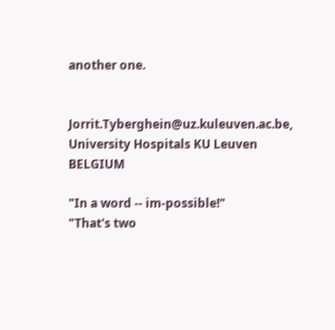another one.


Jorrit.Tyberghein@uz.kuleuven.ac.be, University Hospitals KU Leuven BELGIUM

"In a word -- im-possible!"
"That's two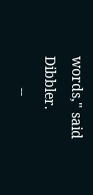words," said Dibbler.
        --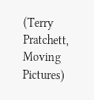(Terry Pratchett, Moving Pictures)